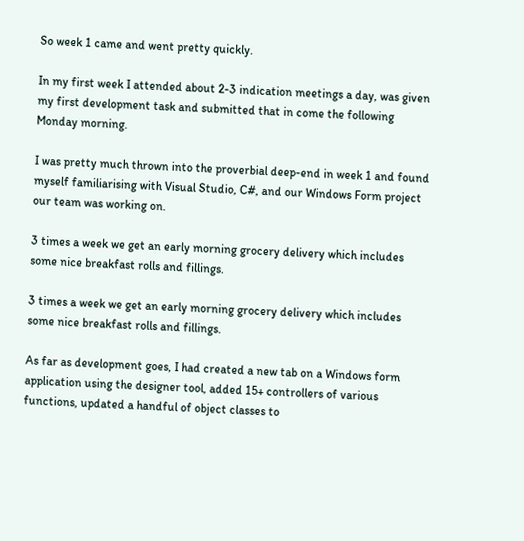So week 1 came and went pretty quickly.

In my first week I attended about 2-3 indication meetings a day, was given my first development task and submitted that in come the following Monday morning.

I was pretty much thrown into the proverbial deep-end in week 1 and found myself familiarising with Visual Studio, C#, and our Windows Form project our team was working on.

3 times a week we get an early morning grocery delivery which includes some nice breakfast rolls and fillings.

3 times a week we get an early morning grocery delivery which includes some nice breakfast rolls and fillings.

As far as development goes, I had created a new tab on a Windows form application using the designer tool, added 15+ controllers of various functions, updated a handful of object classes to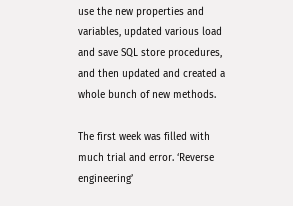use the new properties and variables, updated various load and save SQL store procedures, and then updated and created a whole bunch of new methods.

The first week was filled with much trial and error. ‘Reverse engineering’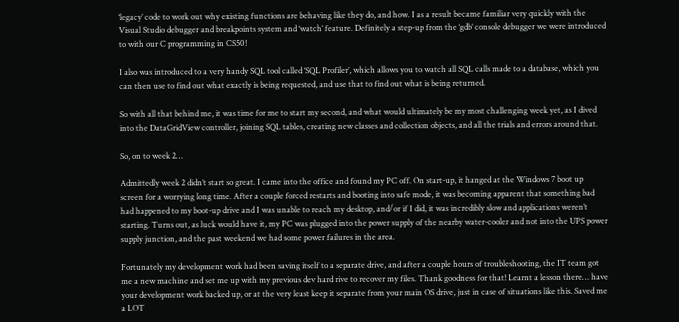‘legacy’ code to work out why existing functions are behaving like they do, and how. I as a result became familiar very quickly with the Visual Studio debugger and breakpoints system and ‘watch’ feature. Definitely a step-up from the ‘gdb’ console debugger we were introduced to with our C programming in CS50!

I also was introduced to a very handy SQL tool called ‘SQL Profiler’, which allows you to watch all SQL calls made to a database, which you can then use to find out what exactly is being requested, and use that to find out what is being returned.

So with all that behind me, it was time for me to start my second, and what would ultimately be my most challenging week yet, as I dived into the DataGridView controller, joining SQL tables, creating new classes and collection objects, and all the trials and errors around that.

So, on to week 2…

Admittedly week 2 didn’t start so great. I came into the office and found my PC off. On start-up, it hanged at the Windows 7 boot up screen for a worrying long time. After a couple forced restarts and booting into safe mode, it was becoming apparent that something bad had happened to my boot-up drive and I was unable to reach my desktop, and/or if I did, it was incredibly slow and applications weren’t starting. Turns out, as luck would have it, my PC was plugged into the power supply of the nearby water-cooler and not into the UPS power supply junction, and the past weekend we had some power failures in the area.

Fortunately my development work had been saving itself to a separate drive, and after a couple hours of troubleshooting, the IT team got me a new machine and set me up with my previous dev hard rive to recover my files. Thank goodness for that! Learnt a lesson there… have your development work backed up, or at the very least keep it separate from your main OS drive, just in case of situations like this. Saved me a LOT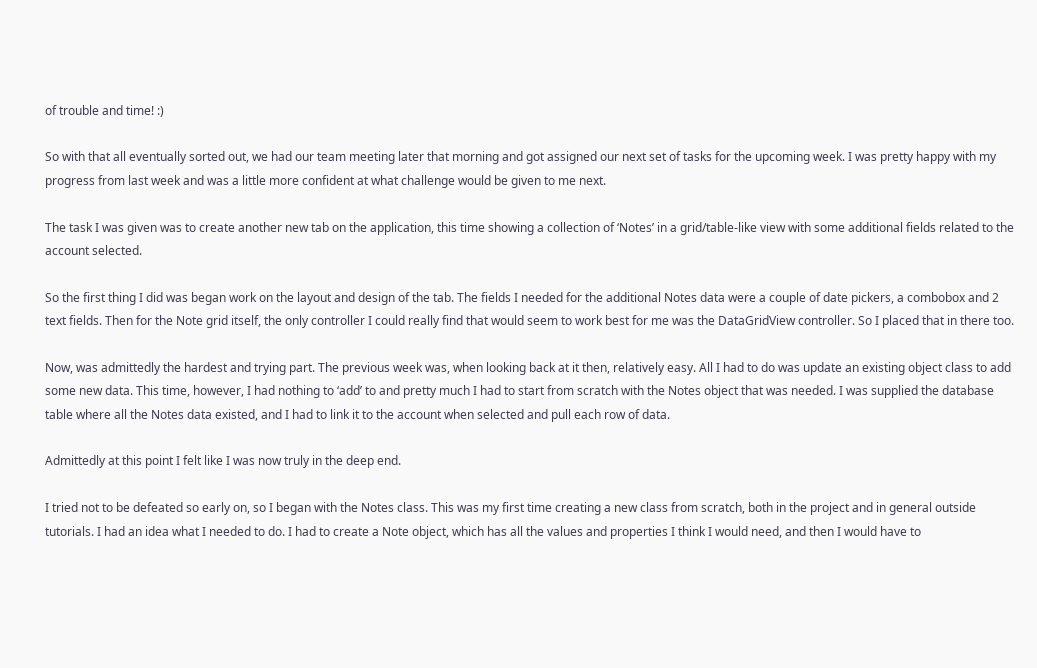of trouble and time! :)

So with that all eventually sorted out, we had our team meeting later that morning and got assigned our next set of tasks for the upcoming week. I was pretty happy with my progress from last week and was a little more confident at what challenge would be given to me next.

The task I was given was to create another new tab on the application, this time showing a collection of ‘Notes’ in a grid/table-like view with some additional fields related to the account selected.

So the first thing I did was began work on the layout and design of the tab. The fields I needed for the additional Notes data were a couple of date pickers, a combobox and 2 text fields. Then for the Note grid itself, the only controller I could really find that would seem to work best for me was the DataGridView controller. So I placed that in there too.

Now, was admittedly the hardest and trying part. The previous week was, when looking back at it then, relatively easy. All I had to do was update an existing object class to add some new data. This time, however, I had nothing to ‘add’ to and pretty much I had to start from scratch with the Notes object that was needed. I was supplied the database table where all the Notes data existed, and I had to link it to the account when selected and pull each row of data.

Admittedly at this point I felt like I was now truly in the deep end.

I tried not to be defeated so early on, so I began with the Notes class. This was my first time creating a new class from scratch, both in the project and in general outside tutorials. I had an idea what I needed to do. I had to create a Note object, which has all the values and properties I think I would need, and then I would have to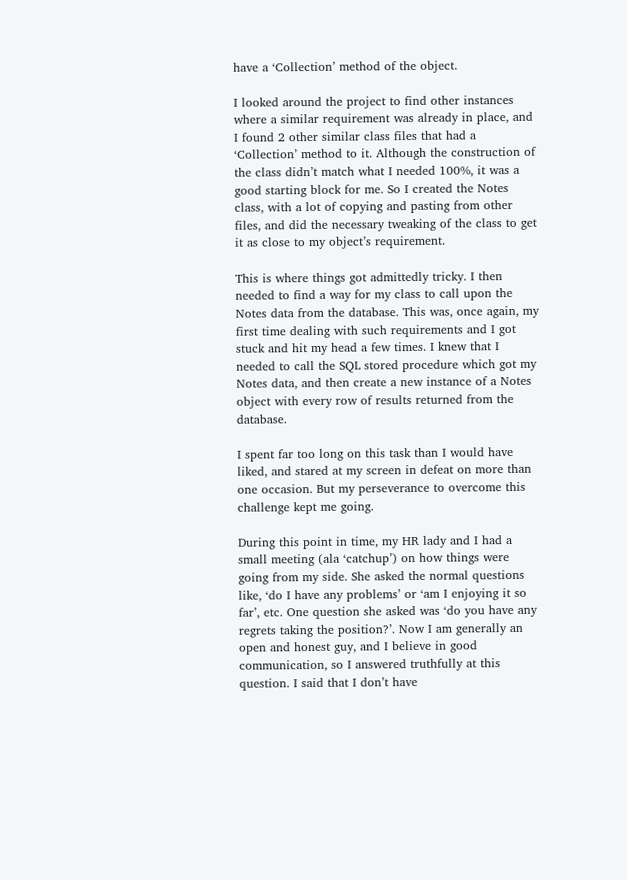have a ‘Collection’ method of the object.

I looked around the project to find other instances where a similar requirement was already in place, and I found 2 other similar class files that had a ‘Collection’ method to it. Although the construction of the class didn’t match what I needed 100%, it was a good starting block for me. So I created the Notes class, with a lot of copying and pasting from other files, and did the necessary tweaking of the class to get it as close to my object’s requirement.

This is where things got admittedly tricky. I then needed to find a way for my class to call upon the Notes data from the database. This was, once again, my first time dealing with such requirements and I got stuck and hit my head a few times. I knew that I needed to call the SQL stored procedure which got my Notes data, and then create a new instance of a Notes object with every row of results returned from the database.

I spent far too long on this task than I would have liked, and stared at my screen in defeat on more than one occasion. But my perseverance to overcome this challenge kept me going.

During this point in time, my HR lady and I had a small meeting (ala ‘catchup’) on how things were going from my side. She asked the normal questions like, ‘do I have any problems’ or ‘am I enjoying it so far’, etc. One question she asked was ‘do you have any regrets taking the position?’. Now I am generally an open and honest guy, and I believe in good communication, so I answered truthfully at this question. I said that I don’t have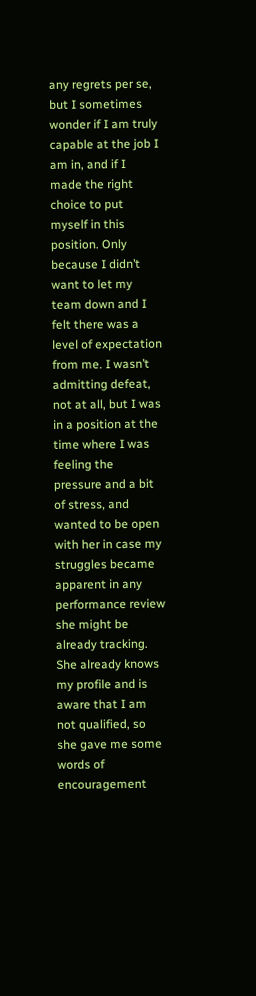any regrets per se, but I sometimes wonder if I am truly capable at the job I am in, and if I made the right choice to put myself in this position. Only because I didn’t want to let my team down and I felt there was a level of expectation from me. I wasn’t admitting defeat, not at all, but I was in a position at the time where I was feeling the pressure and a bit of stress, and wanted to be open with her in case my struggles became apparent in any performance review she might be already tracking. She already knows my profile and is aware that I am not qualified, so she gave me some words of encouragement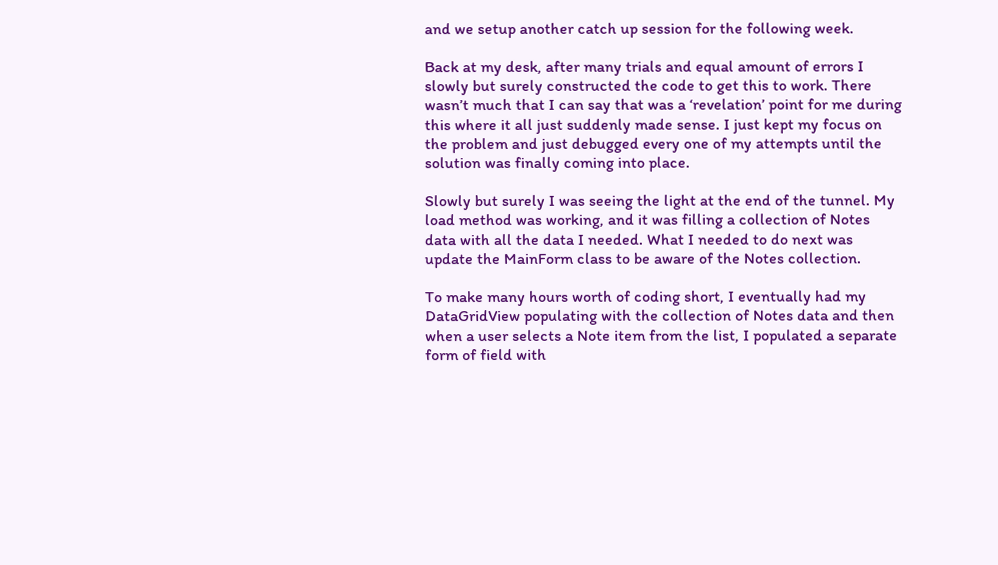and we setup another catch up session for the following week.

Back at my desk, after many trials and equal amount of errors I slowly but surely constructed the code to get this to work. There wasn’t much that I can say that was a ‘revelation’ point for me during this where it all just suddenly made sense. I just kept my focus on the problem and just debugged every one of my attempts until the solution was finally coming into place.

Slowly but surely I was seeing the light at the end of the tunnel. My load method was working, and it was filling a collection of Notes data with all the data I needed. What I needed to do next was update the MainForm class to be aware of the Notes collection.

To make many hours worth of coding short, I eventually had my DataGridView populating with the collection of Notes data and then when a user selects a Note item from the list, I populated a separate form of field with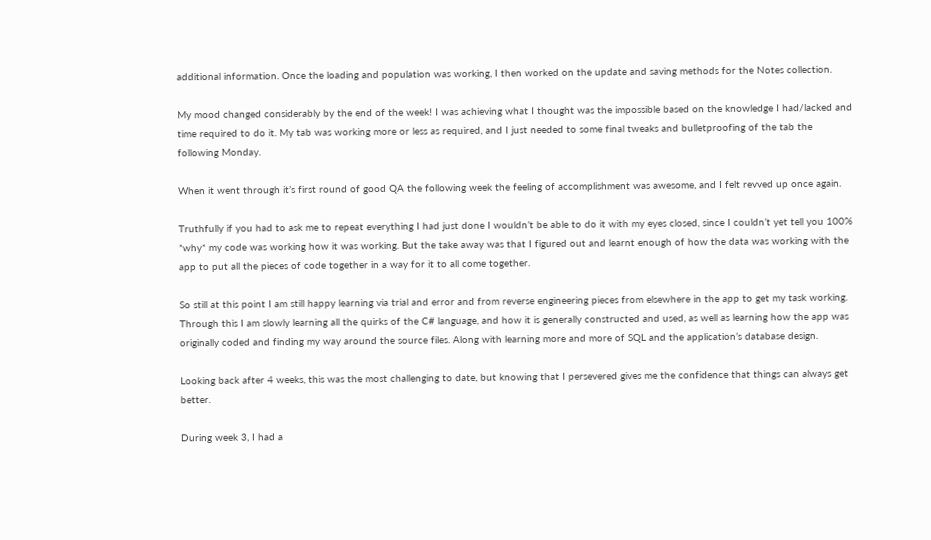additional information. Once the loading and population was working, I then worked on the update and saving methods for the Notes collection.

My mood changed considerably by the end of the week! I was achieving what I thought was the impossible based on the knowledge I had/lacked and time required to do it. My tab was working more or less as required, and I just needed to some final tweaks and bulletproofing of the tab the following Monday.

When it went through it’s first round of good QA the following week the feeling of accomplishment was awesome, and I felt revved up once again.

Truthfully if you had to ask me to repeat everything I had just done I wouldn’t be able to do it with my eyes closed, since I couldn’t yet tell you 100% *why* my code was working how it was working. But the take away was that I figured out and learnt enough of how the data was working with the app to put all the pieces of code together in a way for it to all come together.

So still at this point I am still happy learning via trial and error and from reverse engineering pieces from elsewhere in the app to get my task working. Through this I am slowly learning all the quirks of the C# language, and how it is generally constructed and used, as well as learning how the app was originally coded and finding my way around the source files. Along with learning more and more of SQL and the application’s database design.

Looking back after 4 weeks, this was the most challenging to date, but knowing that I persevered gives me the confidence that things can always get better.

During week 3, I had a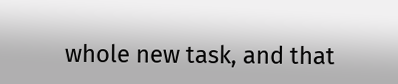whole new task, and that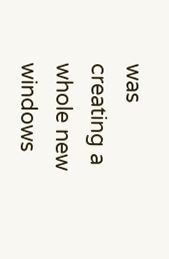was creating a whole new windows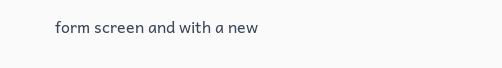form screen and with a new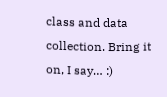class and data collection. Bring it on, I say… :)